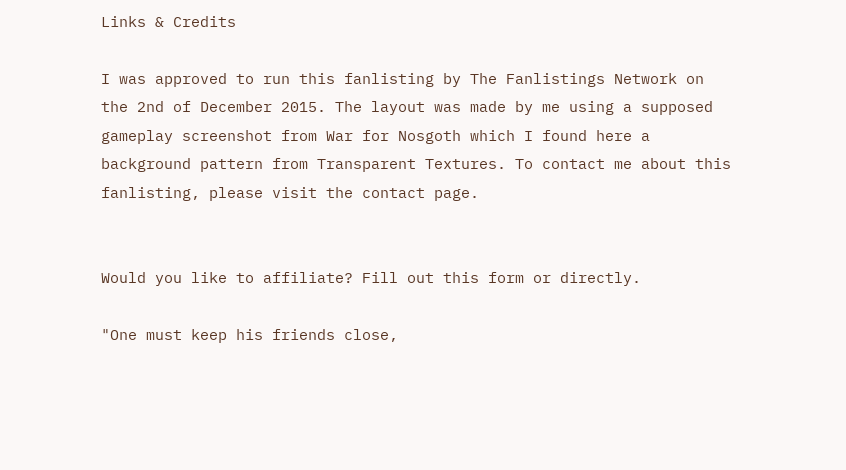Links & Credits

I was approved to run this fanlisting by The Fanlistings Network on the 2nd of December 2015. The layout was made by me using a supposed gameplay screenshot from War for Nosgoth which I found here a background pattern from Transparent Textures. To contact me about this fanlisting, please visit the contact page.


Would you like to affiliate? Fill out this form or directly.

"One must keep his friends close,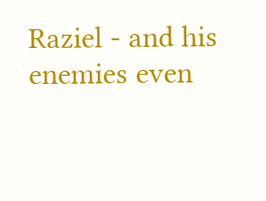Raziel - and his enemies even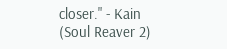closer." - Kain (Soul Reaver 2)